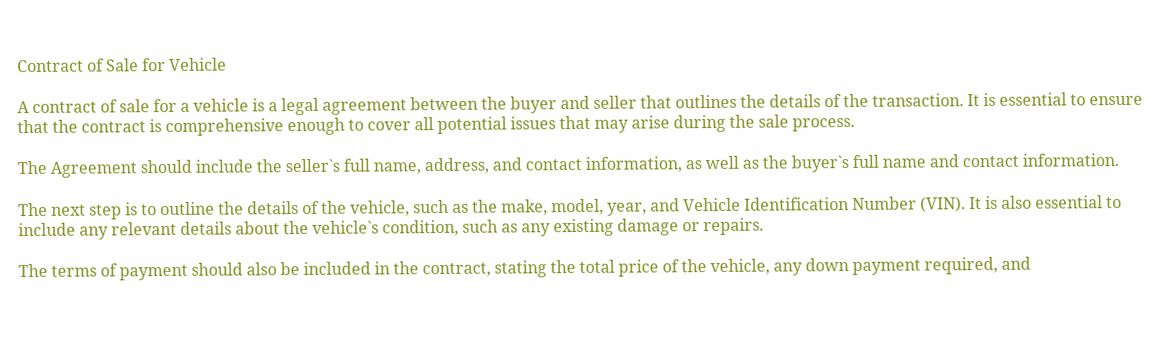Contract of Sale for Vehicle

A contract of sale for a vehicle is a legal agreement between the buyer and seller that outlines the details of the transaction. It is essential to ensure that the contract is comprehensive enough to cover all potential issues that may arise during the sale process.

The Agreement should include the seller`s full name, address, and contact information, as well as the buyer`s full name and contact information.

The next step is to outline the details of the vehicle, such as the make, model, year, and Vehicle Identification Number (VIN). It is also essential to include any relevant details about the vehicle`s condition, such as any existing damage or repairs.

The terms of payment should also be included in the contract, stating the total price of the vehicle, any down payment required, and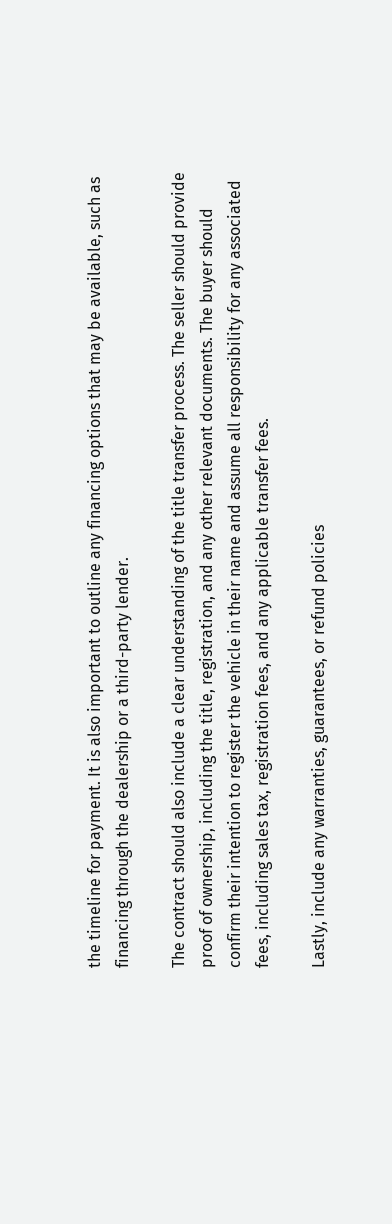the timeline for payment. It is also important to outline any financing options that may be available, such as financing through the dealership or a third-party lender.

The contract should also include a clear understanding of the title transfer process. The seller should provide proof of ownership, including the title, registration, and any other relevant documents. The buyer should confirm their intention to register the vehicle in their name and assume all responsibility for any associated fees, including sales tax, registration fees, and any applicable transfer fees.

Lastly, include any warranties, guarantees, or refund policies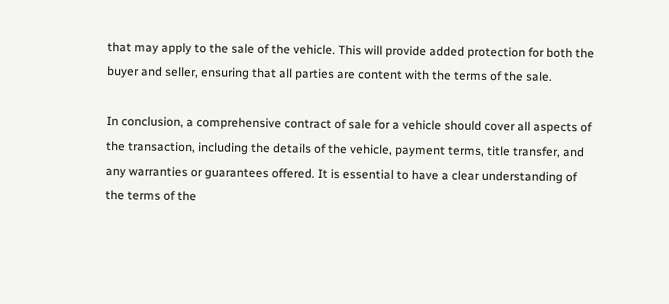that may apply to the sale of the vehicle. This will provide added protection for both the buyer and seller, ensuring that all parties are content with the terms of the sale.

In conclusion, a comprehensive contract of sale for a vehicle should cover all aspects of the transaction, including the details of the vehicle, payment terms, title transfer, and any warranties or guarantees offered. It is essential to have a clear understanding of the terms of the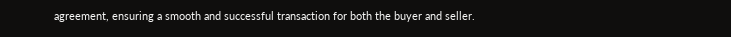agreement, ensuring a smooth and successful transaction for both the buyer and seller.